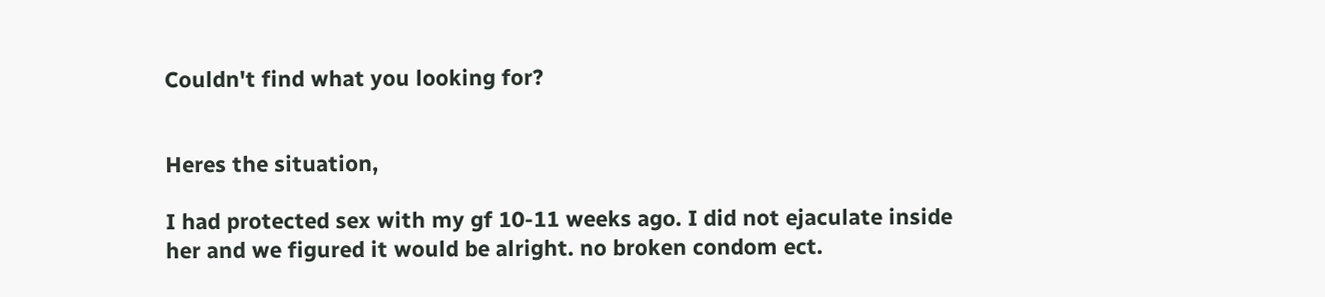Couldn't find what you looking for?


Heres the situation,

I had protected sex with my gf 10-11 weeks ago. I did not ejaculate inside her and we figured it would be alright. no broken condom ect.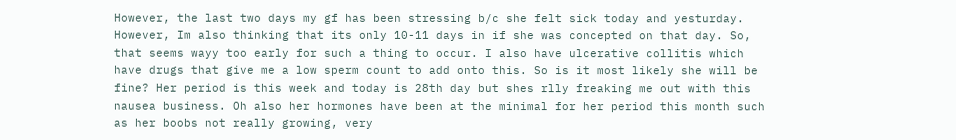However, the last two days my gf has been stressing b/c she felt sick today and yesturday. However, Im also thinking that its only 10-11 days in if she was concepted on that day. So, that seems wayy too early for such a thing to occur. I also have ulcerative collitis which have drugs that give me a low sperm count to add onto this. So is it most likely she will be fine? Her period is this week and today is 28th day but shes rlly freaking me out with this nausea business. Oh also her hormones have been at the minimal for her period this month such as her boobs not really growing, very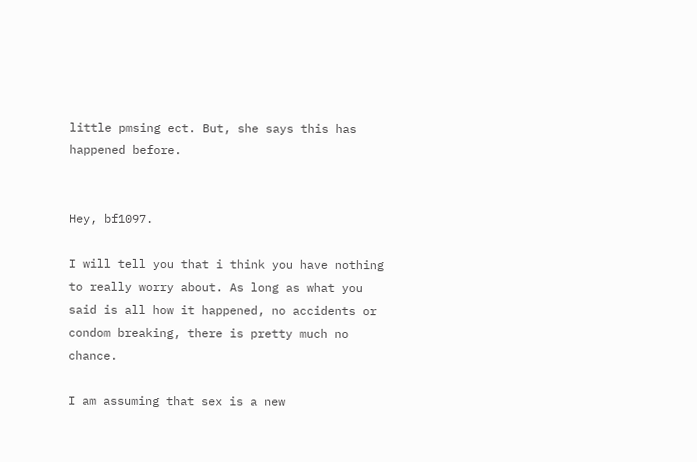little pmsing ect. But, she says this has happened before.


Hey, bf1097.

I will tell you that i think you have nothing to really worry about. As long as what you said is all how it happened, no accidents or condom breaking, there is pretty much no chance.

I am assuming that sex is a new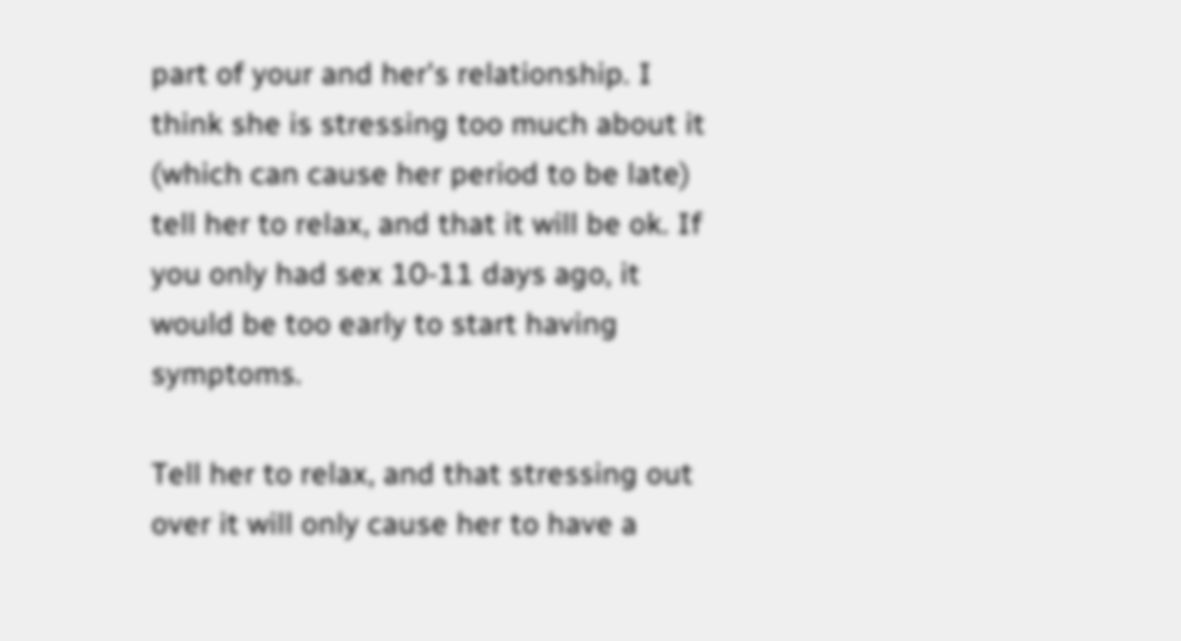part of your and her's relationship. I think she is stressing too much about it (which can cause her period to be late) tell her to relax, and that it will be ok. If you only had sex 10-11 days ago, it would be too early to start having symptoms.

Tell her to relax, and that stressing out over it will only cause her to have a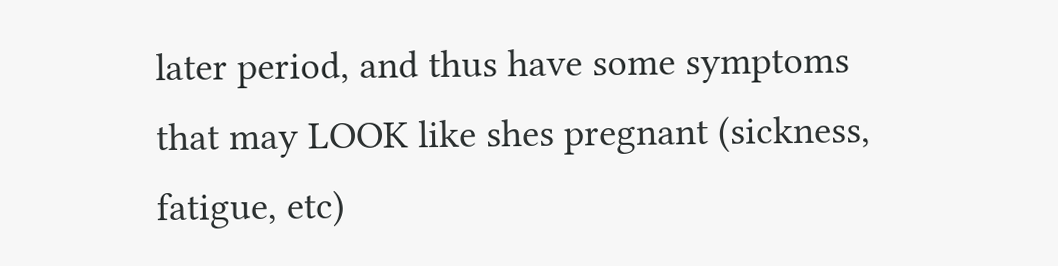later period, and thus have some symptoms that may LOOK like shes pregnant (sickness, fatigue, etc)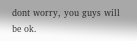dont worry, you guys will be ok.